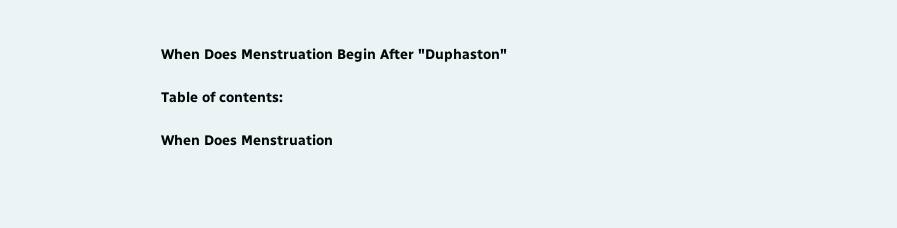When Does Menstruation Begin After "Duphaston"

Table of contents:

When Does Menstruation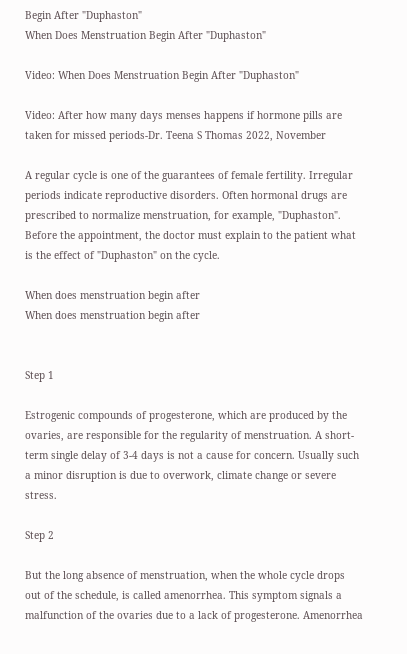Begin After "Duphaston"
When Does Menstruation Begin After "Duphaston"

Video: When Does Menstruation Begin After "Duphaston"

Video: After how many days menses happens if hormone pills are taken for missed periods-Dr. Teena S Thomas 2022, November

A regular cycle is one of the guarantees of female fertility. Irregular periods indicate reproductive disorders. Often hormonal drugs are prescribed to normalize menstruation, for example, "Duphaston". Before the appointment, the doctor must explain to the patient what is the effect of "Duphaston" on the cycle.

When does menstruation begin after
When does menstruation begin after


Step 1

Estrogenic compounds of progesterone, which are produced by the ovaries, are responsible for the regularity of menstruation. A short-term single delay of 3-4 days is not a cause for concern. Usually such a minor disruption is due to overwork, climate change or severe stress.

Step 2

But the long absence of menstruation, when the whole cycle drops out of the schedule, is called amenorrhea. This symptom signals a malfunction of the ovaries due to a lack of progesterone. Amenorrhea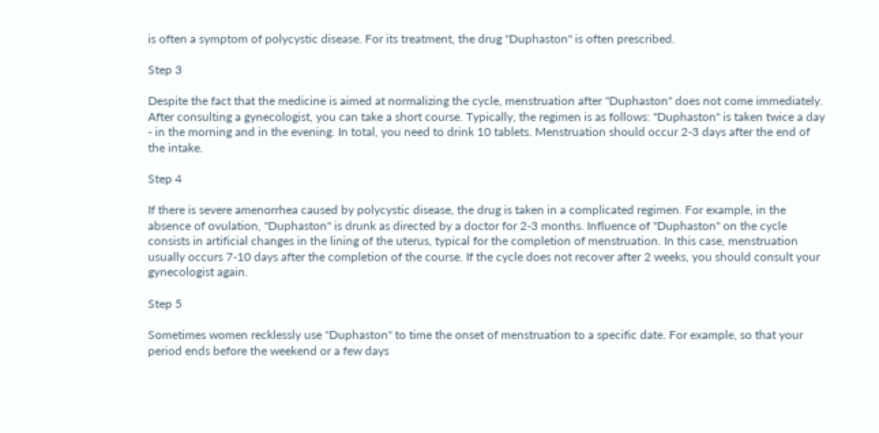is often a symptom of polycystic disease. For its treatment, the drug "Duphaston" is often prescribed.

Step 3

Despite the fact that the medicine is aimed at normalizing the cycle, menstruation after "Duphaston" does not come immediately. After consulting a gynecologist, you can take a short course. Typically, the regimen is as follows: "Duphaston" is taken twice a day - in the morning and in the evening. In total, you need to drink 10 tablets. Menstruation should occur 2-3 days after the end of the intake.

Step 4

If there is severe amenorrhea caused by polycystic disease, the drug is taken in a complicated regimen. For example, in the absence of ovulation, "Duphaston" is drunk as directed by a doctor for 2-3 months. Influence of "Duphaston" on the cycle consists in artificial changes in the lining of the uterus, typical for the completion of menstruation. In this case, menstruation usually occurs 7-10 days after the completion of the course. If the cycle does not recover after 2 weeks, you should consult your gynecologist again.

Step 5

Sometimes women recklessly use "Duphaston" to time the onset of menstruation to a specific date. For example, so that your period ends before the weekend or a few days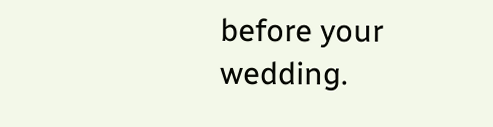before your wedding.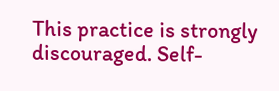This practice is strongly discouraged. Self-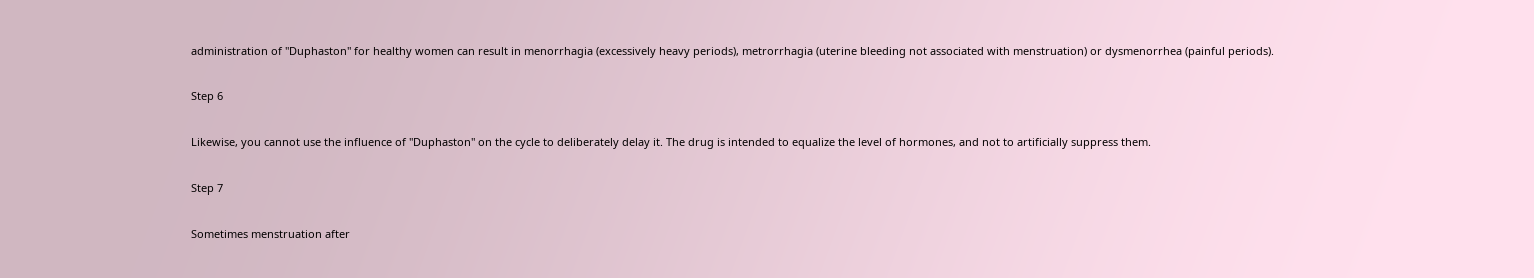administration of "Duphaston" for healthy women can result in menorrhagia (excessively heavy periods), metrorrhagia (uterine bleeding not associated with menstruation) or dysmenorrhea (painful periods).

Step 6

Likewise, you cannot use the influence of "Duphaston" on the cycle to deliberately delay it. The drug is intended to equalize the level of hormones, and not to artificially suppress them.

Step 7

Sometimes menstruation after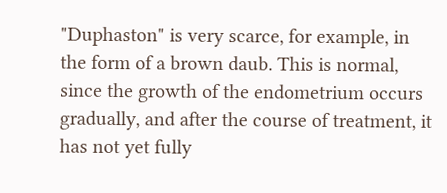"Duphaston" is very scarce, for example, in the form of a brown daub. This is normal, since the growth of the endometrium occurs gradually, and after the course of treatment, it has not yet fully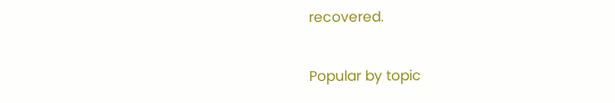recovered.

Popular by topic